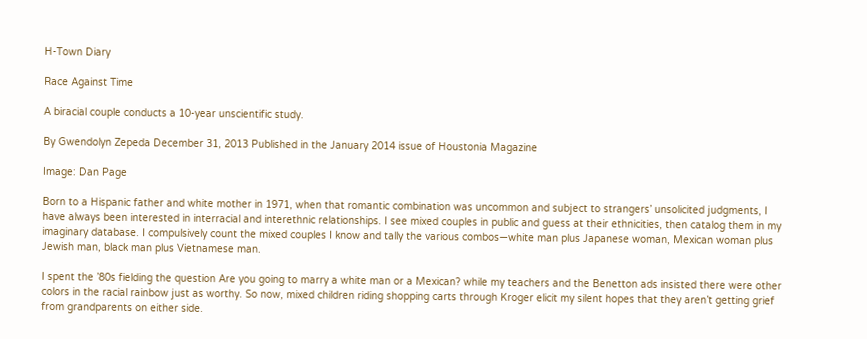H-Town Diary

Race Against Time

A biracial couple conducts a 10-year unscientific study.

By Gwendolyn Zepeda December 31, 2013 Published in the January 2014 issue of Houstonia Magazine

Image: Dan Page

Born to a Hispanic father and white mother in 1971, when that romantic combination was uncommon and subject to strangers’ unsolicited judgments, I have always been interested in interracial and interethnic relationships. I see mixed couples in public and guess at their ethnicities, then catalog them in my imaginary database. I compulsively count the mixed couples I know and tally the various combos—white man plus Japanese woman, Mexican woman plus Jewish man, black man plus Vietnamese man.

I spent the ’80s fielding the question Are you going to marry a white man or a Mexican? while my teachers and the Benetton ads insisted there were other colors in the racial rainbow just as worthy. So now, mixed children riding shopping carts through Kroger elicit my silent hopes that they aren’t getting grief from grandparents on either side.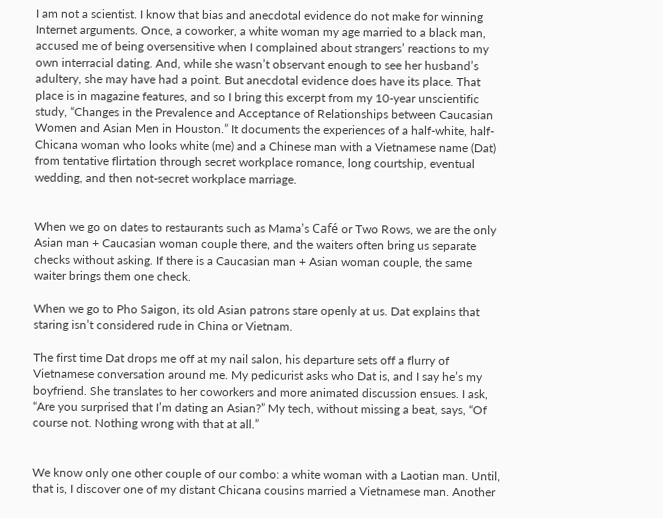I am not a scientist. I know that bias and anecdotal evidence do not make for winning Internet arguments. Once, a coworker, a white woman my age married to a black man, accused me of being oversensitive when I complained about strangers’ reactions to my own interracial dating. And, while she wasn’t observant enough to see her husband’s adultery, she may have had a point. But anecdotal evidence does have its place. That place is in magazine features, and so I bring this excerpt from my 10-year unscientific study, “Changes in the Prevalence and Acceptance of Relationships between Caucasian Women and Asian Men in Houston.” It documents the experiences of a half-white, half-Chicana woman who looks white (me) and a Chinese man with a Vietnamese name (Dat) from tentative flirtation through secret workplace romance, long courtship, eventual wedding, and then not-secret workplace marriage.


When we go on dates to restaurants such as Mama’s Café or Two Rows, we are the only Asian man + Caucasian woman couple there, and the waiters often bring us separate checks without asking. If there is a Caucasian man + Asian woman couple, the same waiter brings them one check.

When we go to Pho Saigon, its old Asian patrons stare openly at us. Dat explains that staring isn’t considered rude in China or Vietnam.

The first time Dat drops me off at my nail salon, his departure sets off a flurry of Vietnamese conversation around me. My pedicurist asks who Dat is, and I say he’s my boyfriend. She translates to her coworkers and more animated discussion ensues. I ask, “Are you surprised that I’m dating an Asian?” My tech, without missing a beat, says, “Of course not. Nothing wrong with that at all.”


We know only one other couple of our combo: a white woman with a Laotian man. Until, that is, I discover one of my distant Chicana cousins married a Vietnamese man. Another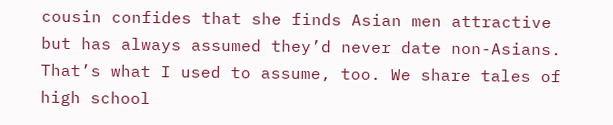cousin confides that she finds Asian men attractive but has always assumed they’d never date non-Asians. That’s what I used to assume, too. We share tales of high school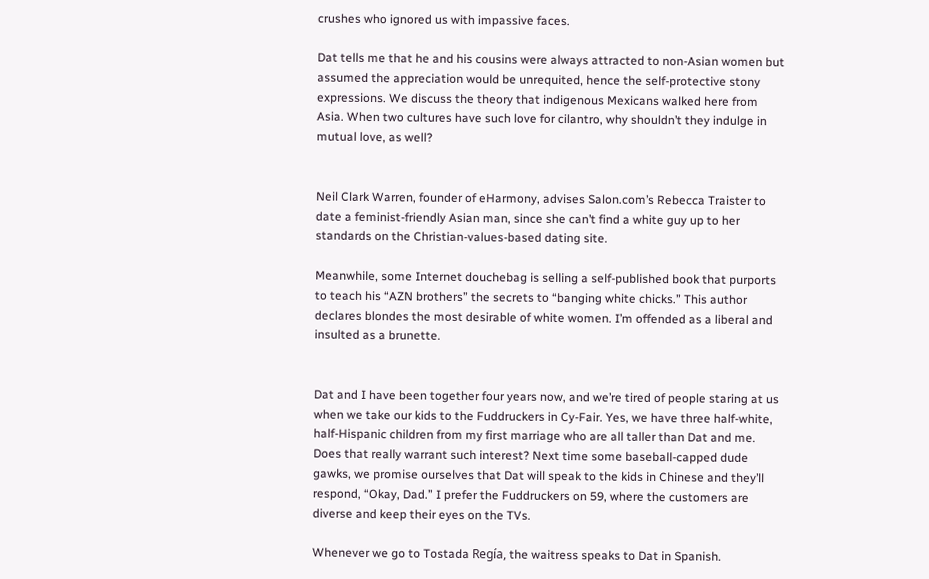crushes who ignored us with impassive faces.

Dat tells me that he and his cousins were always attracted to non-Asian women but assumed the appreciation would be unrequited, hence the self-protective stony expressions. We discuss the theory that indigenous Mexicans walked here from Asia. When two cultures have such love for cilantro, why shouldn’t they indulge in mutual love, as well?


Neil Clark Warren, founder of eHarmony, advises Salon.com’s Rebecca Traister to date a feminist-friendly Asian man, since she can’t find a white guy up to her standards on the Christian-values-based dating site.

Meanwhile, some Internet douchebag is selling a self-published book that purports to teach his “AZN brothers” the secrets to “banging white chicks.” This author declares blondes the most desirable of white women. I’m offended as a liberal and insulted as a brunette.


Dat and I have been together four years now, and we’re tired of people staring at us when we take our kids to the Fuddruckers in Cy-Fair. Yes, we have three half-white, half-Hispanic children from my first marriage who are all taller than Dat and me. Does that really warrant such interest? Next time some baseball-capped dude gawks, we promise ourselves that Dat will speak to the kids in Chinese and they’ll respond, “Okay, Dad.” I prefer the Fuddruckers on 59, where the customers are diverse and keep their eyes on the TVs.

Whenever we go to Tostada Regía, the waitress speaks to Dat in Spanish.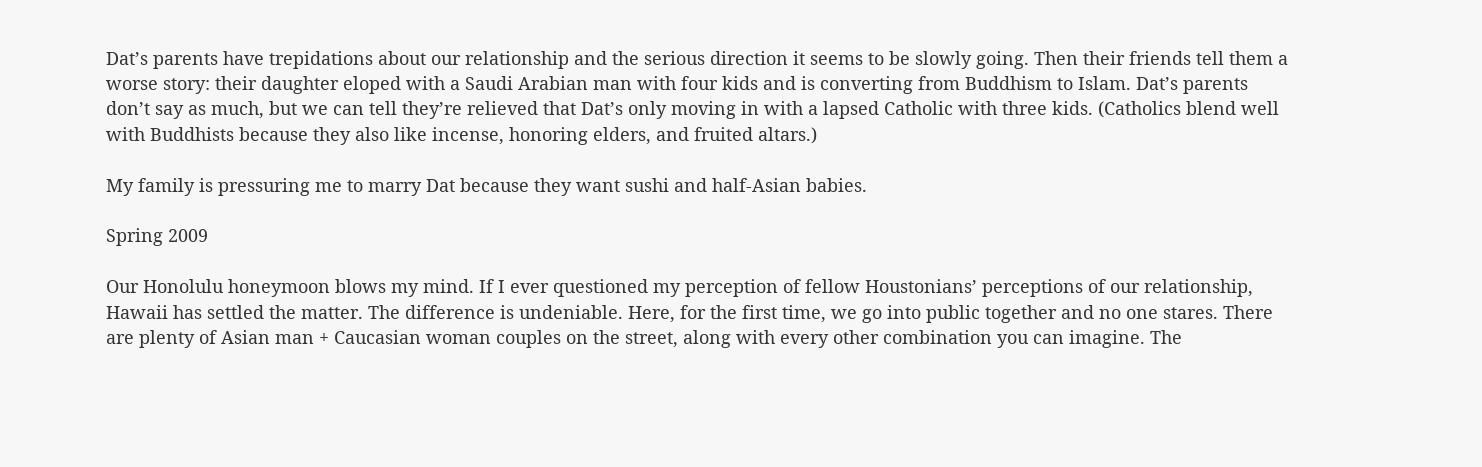Dat’s parents have trepidations about our relationship and the serious direction it seems to be slowly going. Then their friends tell them a worse story: their daughter eloped with a Saudi Arabian man with four kids and is converting from Buddhism to Islam. Dat’s parents don’t say as much, but we can tell they’re relieved that Dat’s only moving in with a lapsed Catholic with three kids. (Catholics blend well with Buddhists because they also like incense, honoring elders, and fruited altars.)

My family is pressuring me to marry Dat because they want sushi and half-Asian babies.

Spring 2009

Our Honolulu honeymoon blows my mind. If I ever questioned my perception of fellow Houstonians’ perceptions of our relationship, Hawaii has settled the matter. The difference is undeniable. Here, for the first time, we go into public together and no one stares. There are plenty of Asian man + Caucasian woman couples on the street, along with every other combination you can imagine. The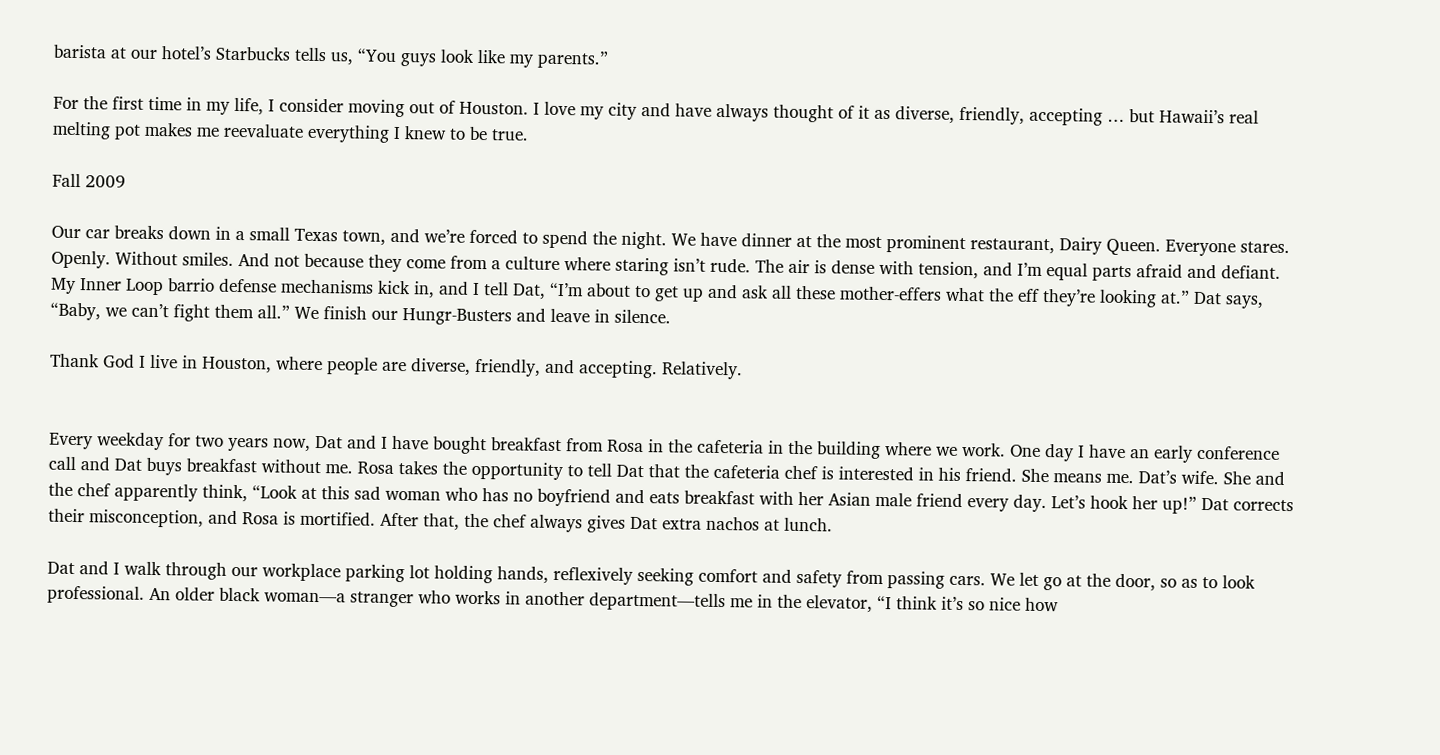barista at our hotel’s Starbucks tells us, “You guys look like my parents.”

For the first time in my life, I consider moving out of Houston. I love my city and have always thought of it as diverse, friendly, accepting … but Hawaii’s real melting pot makes me reevaluate everything I knew to be true.

Fall 2009

Our car breaks down in a small Texas town, and we’re forced to spend the night. We have dinner at the most prominent restaurant, Dairy Queen. Everyone stares. Openly. Without smiles. And not because they come from a culture where staring isn’t rude. The air is dense with tension, and I’m equal parts afraid and defiant. My Inner Loop barrio defense mechanisms kick in, and I tell Dat, “I’m about to get up and ask all these mother-effers what the eff they’re looking at.” Dat says, “Baby, we can’t fight them all.” We finish our Hungr-Busters and leave in silence.

Thank God I live in Houston, where people are diverse, friendly, and accepting. Relatively.


Every weekday for two years now, Dat and I have bought breakfast from Rosa in the cafeteria in the building where we work. One day I have an early conference call and Dat buys breakfast without me. Rosa takes the opportunity to tell Dat that the cafeteria chef is interested in his friend. She means me. Dat’s wife. She and the chef apparently think, “Look at this sad woman who has no boyfriend and eats breakfast with her Asian male friend every day. Let’s hook her up!” Dat corrects their misconception, and Rosa is mortified. After that, the chef always gives Dat extra nachos at lunch.

Dat and I walk through our workplace parking lot holding hands, reflexively seeking comfort and safety from passing cars. We let go at the door, so as to look professional. An older black woman—a stranger who works in another department—tells me in the elevator, “I think it’s so nice how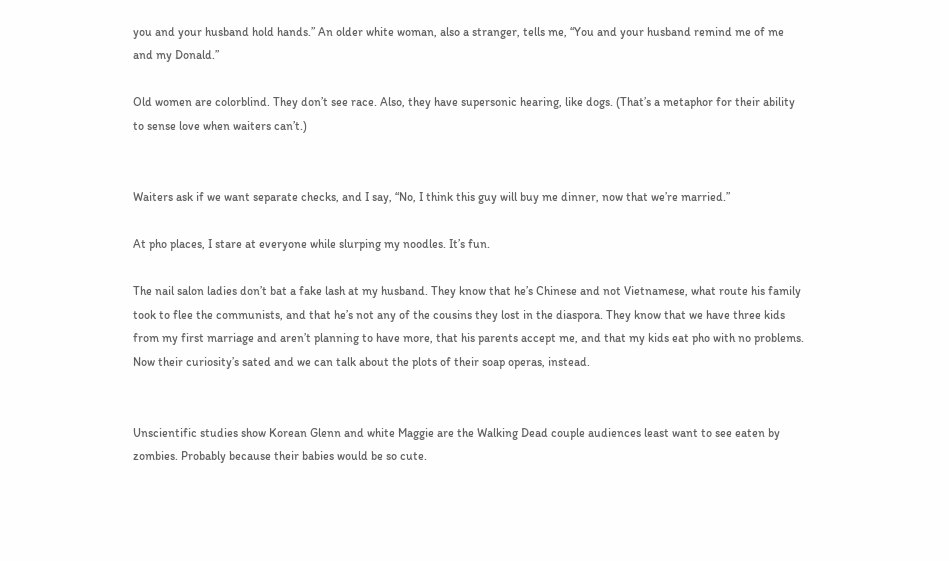you and your husband hold hands.” An older white woman, also a stranger, tells me, “You and your husband remind me of me and my Donald.”

Old women are colorblind. They don’t see race. Also, they have supersonic hearing, like dogs. (That’s a metaphor for their ability to sense love when waiters can’t.)


Waiters ask if we want separate checks, and I say, “No, I think this guy will buy me dinner, now that we’re married.”

At pho places, I stare at everyone while slurping my noodles. It’s fun.

The nail salon ladies don’t bat a fake lash at my husband. They know that he’s Chinese and not Vietnamese, what route his family took to flee the communists, and that he’s not any of the cousins they lost in the diaspora. They know that we have three kids from my first marriage and aren’t planning to have more, that his parents accept me, and that my kids eat pho with no problems. Now their curiosity’s sated and we can talk about the plots of their soap operas, instead.


Unscientific studies show Korean Glenn and white Maggie are the Walking Dead couple audiences least want to see eaten by zombies. Probably because their babies would be so cute.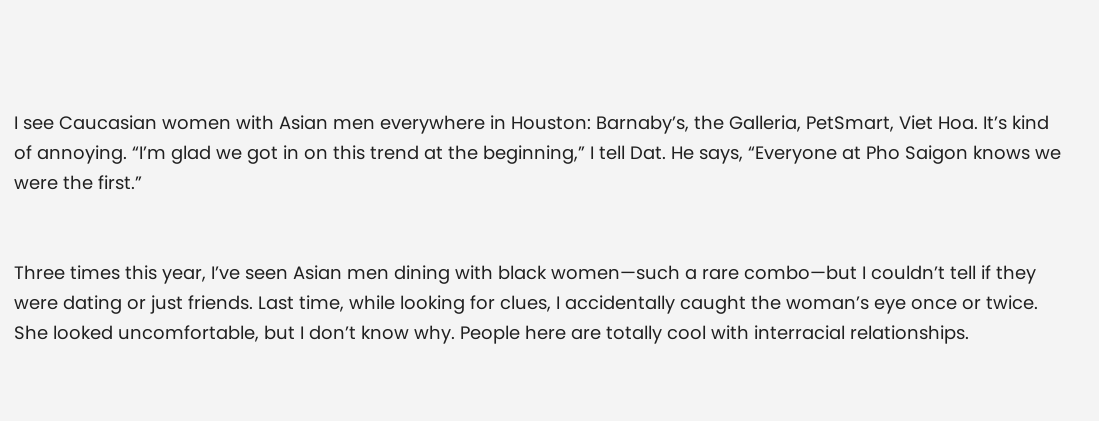I see Caucasian women with Asian men everywhere in Houston: Barnaby’s, the Galleria, PetSmart, Viet Hoa. It’s kind of annoying. “I’m glad we got in on this trend at the beginning,” I tell Dat. He says, “Everyone at Pho Saigon knows we were the first.”


Three times this year, I’ve seen Asian men dining with black women—such a rare combo—but I couldn’t tell if they were dating or just friends. Last time, while looking for clues, I accidentally caught the woman’s eye once or twice. She looked uncomfortable, but I don’t know why. People here are totally cool with interracial relationships.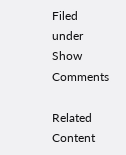Filed under
Show Comments

Related Content